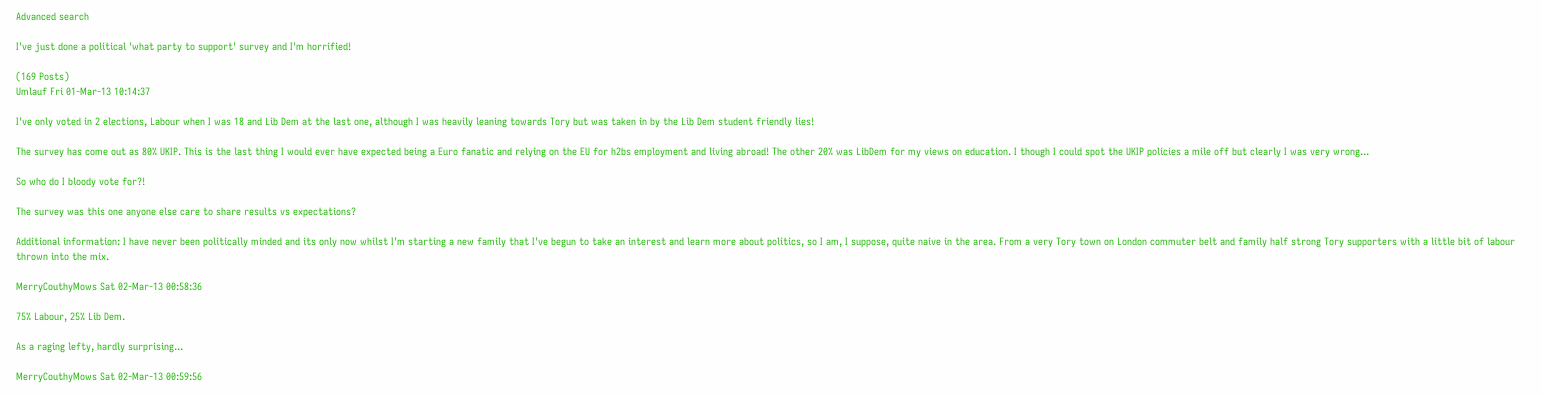Advanced search

I've just done a political 'what party to support' survey and I'm horrified!

(169 Posts)
Umlauf Fri 01-Mar-13 10:14:37

I've only voted in 2 elections, Labour when I was 18 and Lib Dem at the last one, although I was heavily leaning towards Tory but was taken in by the Lib Dem student friendly lies!

The survey has come out as 80% UKIP. This is the last thing I would ever have expected being a Euro fanatic and relying on the EU for h2bs employment and living abroad! The other 20% was LibDem for my views on education. I though I could spot the UKIP policies a mile off but clearly I was very wrong...

So who do I bloody vote for?!

The survey was this one anyone else care to share results vs expectations?

Additional information: I have never been politically minded and its only now whilst I'm starting a new family that I've begun to take an interest and learn more about politics, so I am, I suppose, quite naive in the area. From a very Tory town on London commuter belt and family half strong Tory supporters with a little bit of labour thrown into the mix.

MerryCouthyMows Sat 02-Mar-13 00:58:36

75% Labour, 25% Lib Dem.

As a raging lefty, hardly surprising...

MerryCouthyMows Sat 02-Mar-13 00:59:56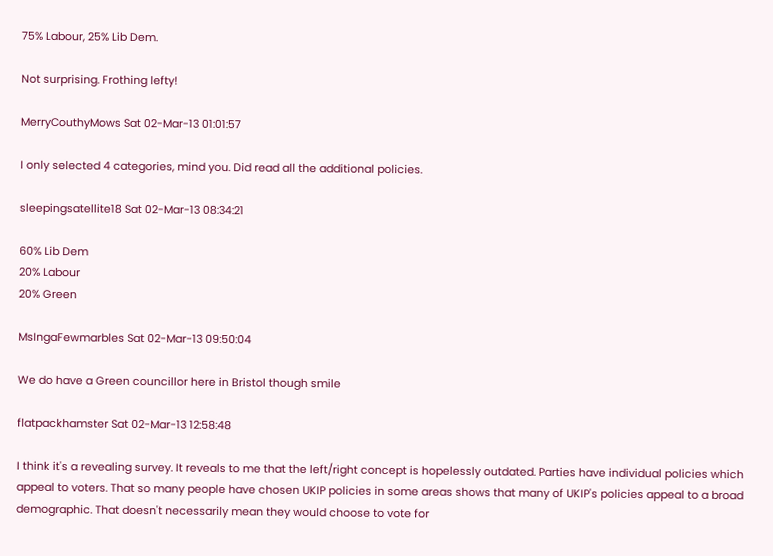75% Labour, 25% Lib Dem.

Not surprising. Frothing lefty!

MerryCouthyMows Sat 02-Mar-13 01:01:57

I only selected 4 categories, mind you. Did read all the additional policies.

sleepingsatellite18 Sat 02-Mar-13 08:34:21

60% Lib Dem
20% Labour
20% Green

MsIngaFewmarbles Sat 02-Mar-13 09:50:04

We do have a Green councillor here in Bristol though smile

flatpackhamster Sat 02-Mar-13 12:58:48

I think it's a revealing survey. It reveals to me that the left/right concept is hopelessly outdated. Parties have individual policies which appeal to voters. That so many people have chosen UKIP policies in some areas shows that many of UKIP's policies appeal to a broad demographic. That doesn't necessarily mean they would choose to vote for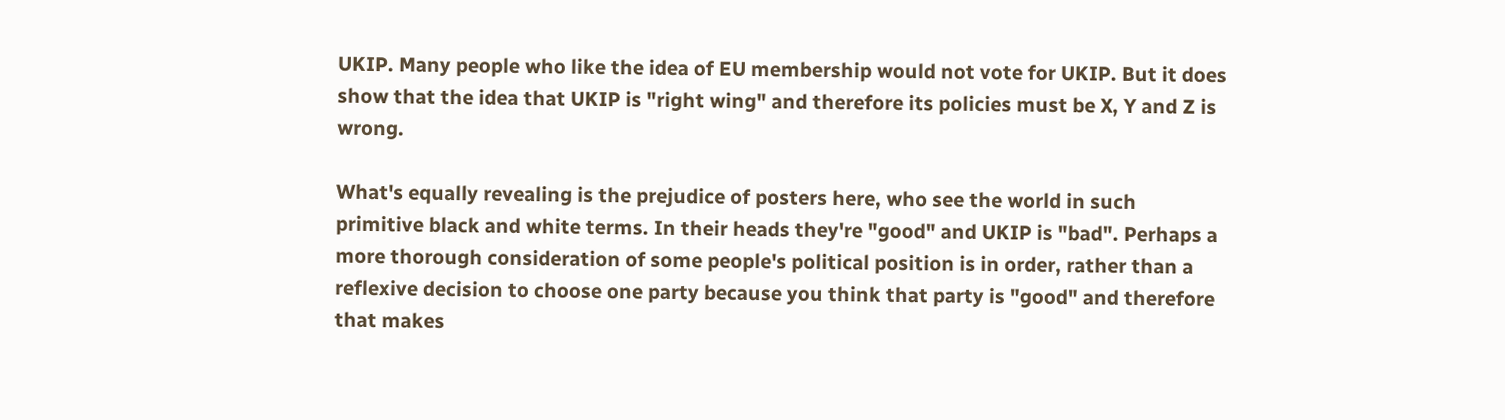UKIP. Many people who like the idea of EU membership would not vote for UKIP. But it does show that the idea that UKIP is "right wing" and therefore its policies must be X, Y and Z is wrong.

What's equally revealing is the prejudice of posters here, who see the world in such primitive black and white terms. In their heads they're "good" and UKIP is "bad". Perhaps a more thorough consideration of some people's political position is in order, rather than a reflexive decision to choose one party because you think that party is "good" and therefore that makes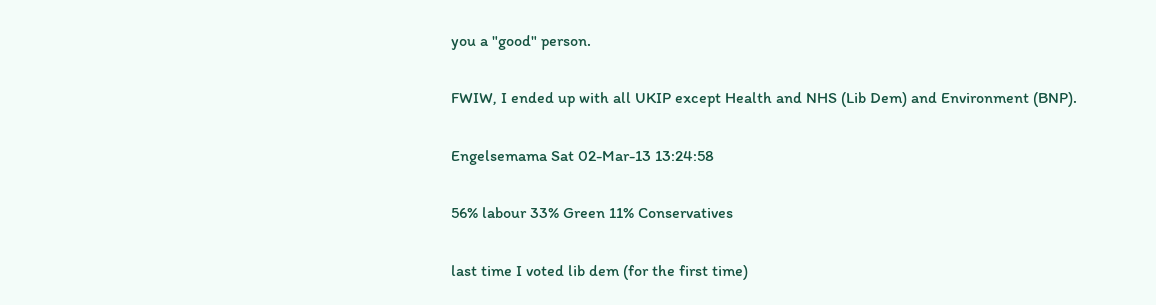you a "good" person.

FWIW, I ended up with all UKIP except Health and NHS (Lib Dem) and Environment (BNP).

Engelsemama Sat 02-Mar-13 13:24:58

56% labour 33% Green 11% Conservatives

last time I voted lib dem (for the first time)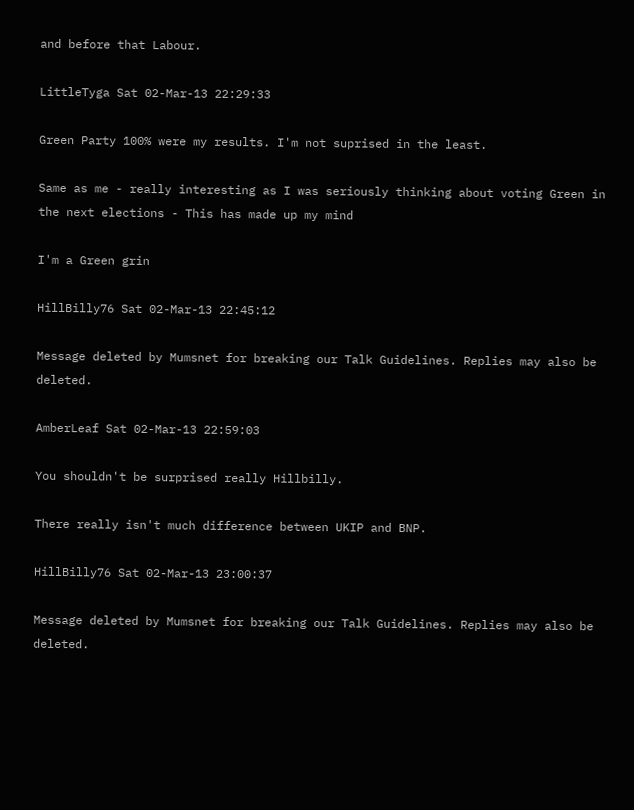and before that Labour.

LittleTyga Sat 02-Mar-13 22:29:33

Green Party 100% were my results. I'm not suprised in the least.

Same as me - really interesting as I was seriously thinking about voting Green in the next elections - This has made up my mind

I'm a Green grin

HillBilly76 Sat 02-Mar-13 22:45:12

Message deleted by Mumsnet for breaking our Talk Guidelines. Replies may also be deleted.

AmberLeaf Sat 02-Mar-13 22:59:03

You shouldn't be surprised really Hillbilly.

There really isn't much difference between UKIP and BNP.

HillBilly76 Sat 02-Mar-13 23:00:37

Message deleted by Mumsnet for breaking our Talk Guidelines. Replies may also be deleted.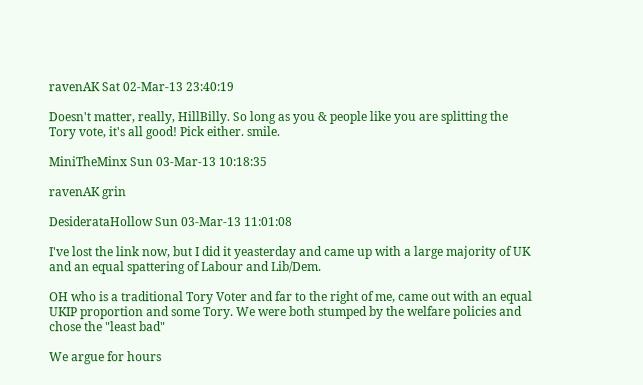ravenAK Sat 02-Mar-13 23:40:19

Doesn't matter, really, HillBilly. So long as you & people like you are splitting the Tory vote, it's all good! Pick either. smile.

MiniTheMinx Sun 03-Mar-13 10:18:35

ravenAK grin

DesiderataHollow Sun 03-Mar-13 11:01:08

I've lost the link now, but I did it yeasterday and came up with a large majority of UK and an equal spattering of Labour and Lib/Dem.

OH who is a traditional Tory Voter and far to the right of me, came out with an equal UKIP proportion and some Tory. We were both stumped by the welfare policies and chose the "least bad"

We argue for hours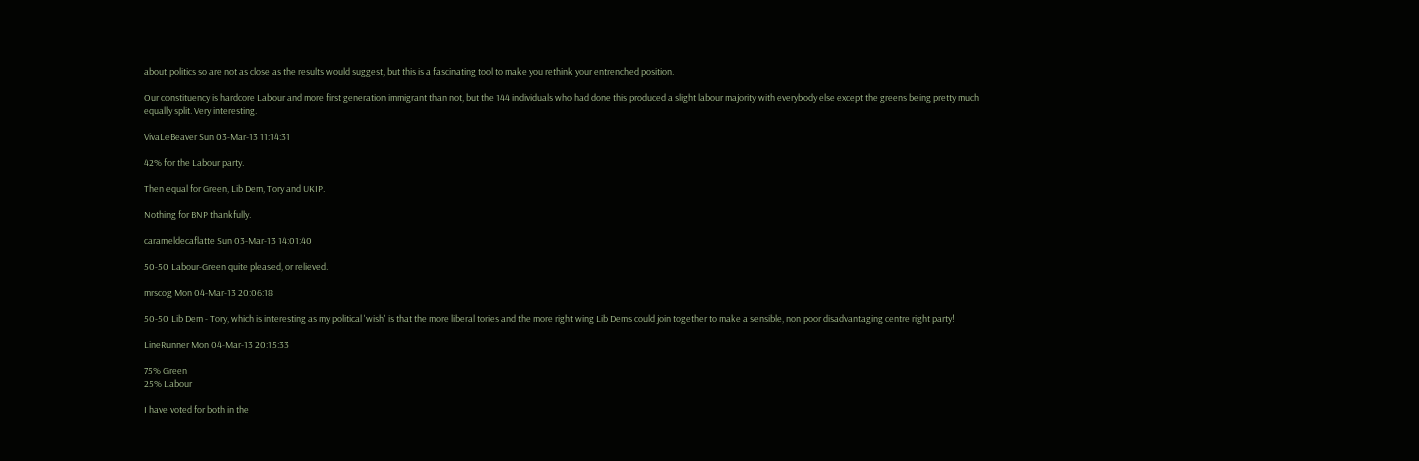about politics so are not as close as the results would suggest, but this is a fascinating tool to make you rethink your entrenched position.

Our constituency is hardcore Labour and more first generation immigrant than not, but the 144 individuals who had done this produced a slight labour majority with everybody else except the greens being pretty much equally split. Very interesting.

VivaLeBeaver Sun 03-Mar-13 11:14:31

42% for the Labour party.

Then equal for Green, Lib Dem, Tory and UKIP.

Nothing for BNP thankfully.

carameldecaflatte Sun 03-Mar-13 14:01:40

50-50 Labour-Green quite pleased, or relieved.

mrscog Mon 04-Mar-13 20:06:18

50-50 Lib Dem - Tory, which is interesting as my political 'wish' is that the more liberal tories and the more right wing Lib Dems could join together to make a sensible, non poor disadvantaging centre right party!

LineRunner Mon 04-Mar-13 20:15:33

75% Green
25% Labour

I have voted for both in the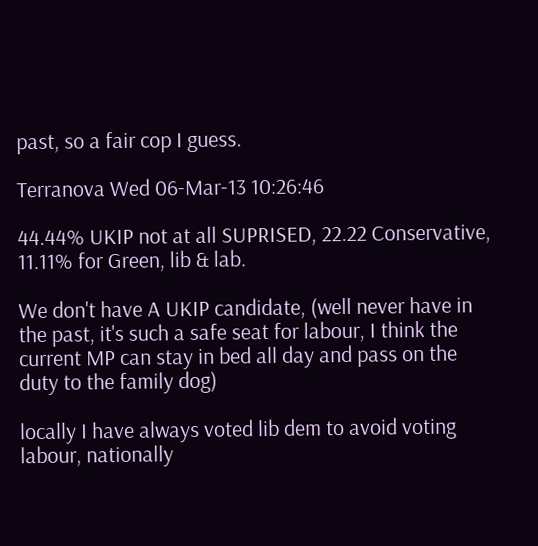past, so a fair cop I guess.

Terranova Wed 06-Mar-13 10:26:46

44.44% UKIP not at all SUPRISED, 22.22 Conservative, 11.11% for Green, lib & lab.

We don't have A UKIP candidate, (well never have in the past, it's such a safe seat for labour, I think the current MP can stay in bed all day and pass on the duty to the family dog)

locally I have always voted lib dem to avoid voting labour, nationally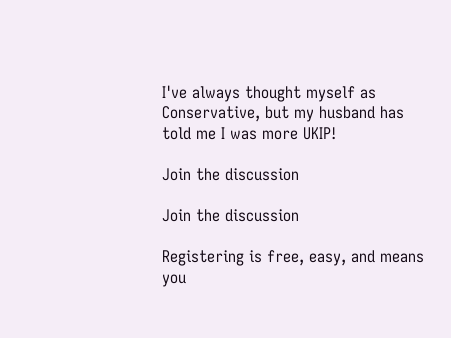I've always thought myself as Conservative, but my husband has told me I was more UKIP!

Join the discussion

Join the discussion

Registering is free, easy, and means you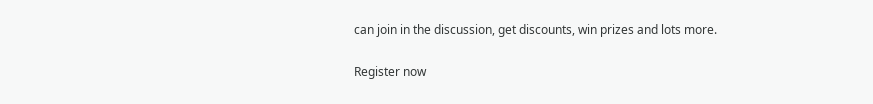can join in the discussion, get discounts, win prizes and lots more.

Register now